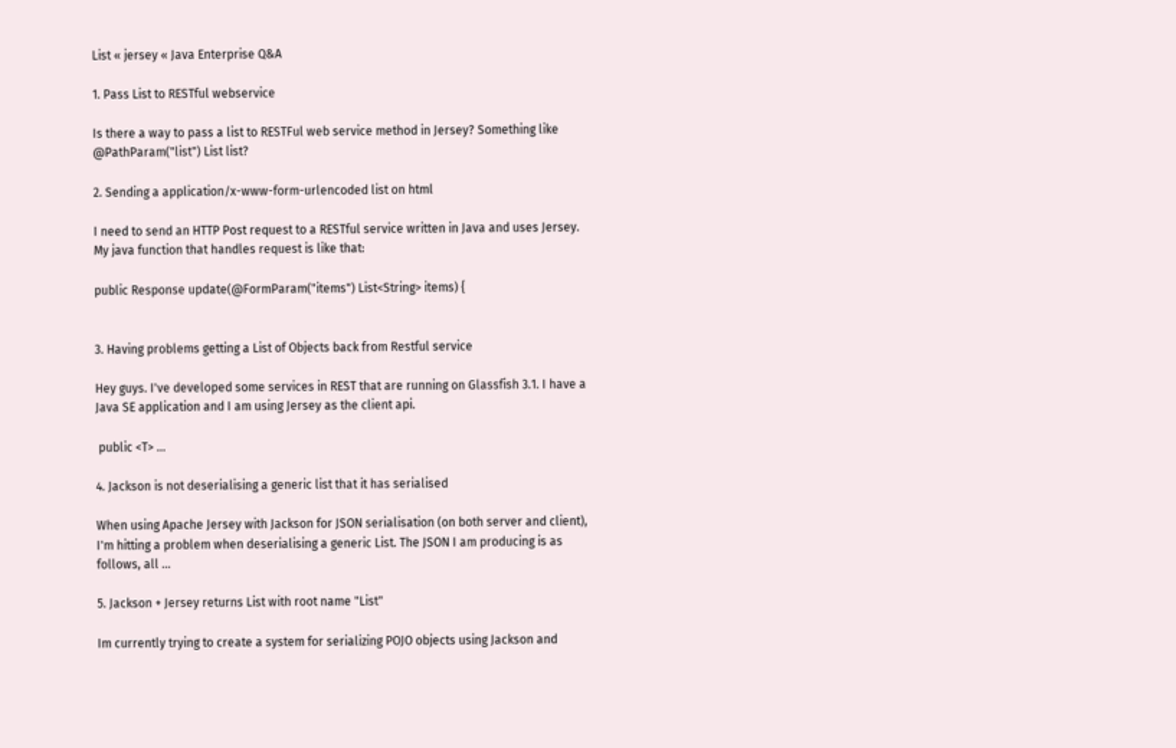List « jersey « Java Enterprise Q&A

1. Pass List to RESTful webservice

Is there a way to pass a list to RESTFul web service method in Jersey? Something like @PathParam("list") List list?

2. Sending a application/x-www-form-urlencoded list on html

I need to send an HTTP Post request to a RESTful service written in Java and uses Jersey. My java function that handles request is like that:

public Response update(@FormParam("items") List<String> items) {


3. Having problems getting a List of Objects back from Restful service

Hey guys. I've developed some services in REST that are running on Glassfish 3.1. I have a Java SE application and I am using Jersey as the client api.

 public <T> ...

4. Jackson is not deserialising a generic list that it has serialised

When using Apache Jersey with Jackson for JSON serialisation (on both server and client), I'm hitting a problem when deserialising a generic List. The JSON I am producing is as follows, all ...

5. Jackson + Jersey returns List with root name "List"

Im currently trying to create a system for serializing POJO objects using Jackson and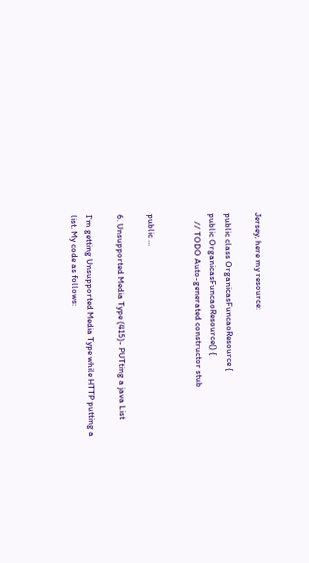Jersey, here my resource:

public class OrganicasFuncaoResource {
public OrganicasFuncaoResource() {
    // TODO Auto-generated constructor stub


public ...

6. Unsupported Media Type (415)- PUTting a java List

I'm getting Unsupported Media Type while HTTP putting a list. My code as follows: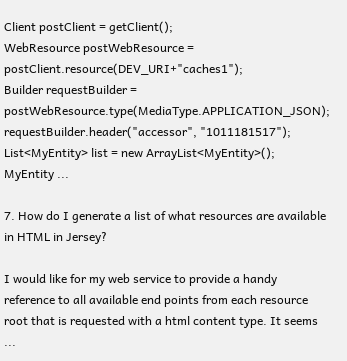Client postClient = getClient();
WebResource postWebResource = postClient.resource(DEV_URI+"caches1");
Builder requestBuilder = postWebResource.type(MediaType.APPLICATION_JSON);
requestBuilder.header("accessor", "1011181517");
List<MyEntity> list = new ArrayList<MyEntity>();
MyEntity ...

7. How do I generate a list of what resources are available in HTML in Jersey?

I would like for my web service to provide a handy reference to all available end points from each resource root that is requested with a html content type. It seems ...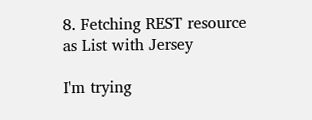8. Fetching REST resource as List with Jersey

I'm trying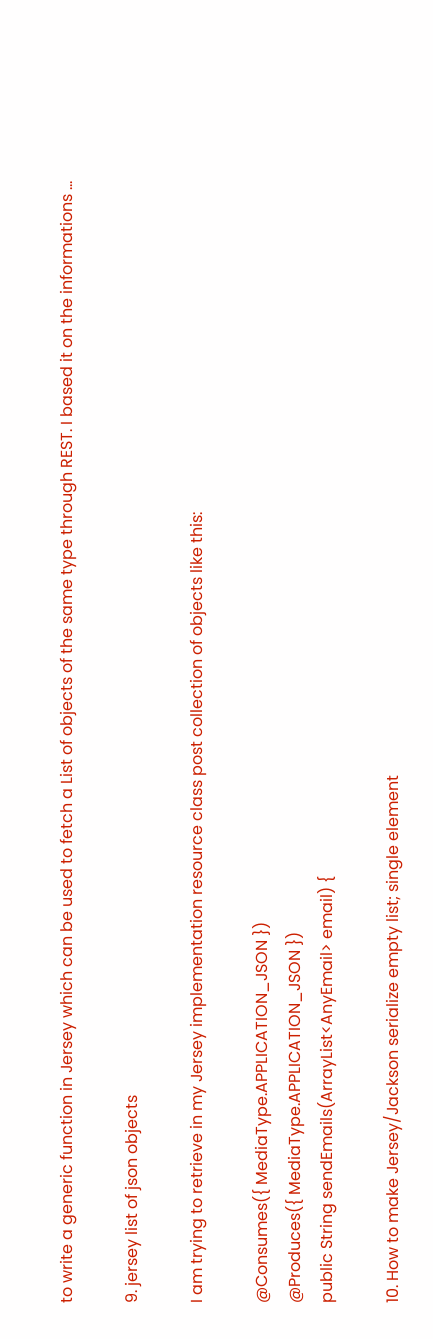to write a generic function in Jersey which can be used to fetch a List of objects of the same type through REST. I based it on the informations ...

9. jersey list of json objects

I am trying to retrieve in my Jersey implementation resource class post collection of objects like this:

@Consumes({ MediaType.APPLICATION_JSON })
@Produces({ MediaType.APPLICATION_JSON })
public String sendEmails(ArrayList<AnyEmail> email) {

10. How to make Jersey/Jackson serialize empty list; single element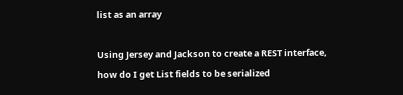list as an array

Using Jersey and Jackson to create a REST interface, how do I get List fields to be serialized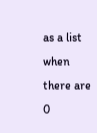as a list when there are 0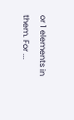or 1 elements in them. For ...